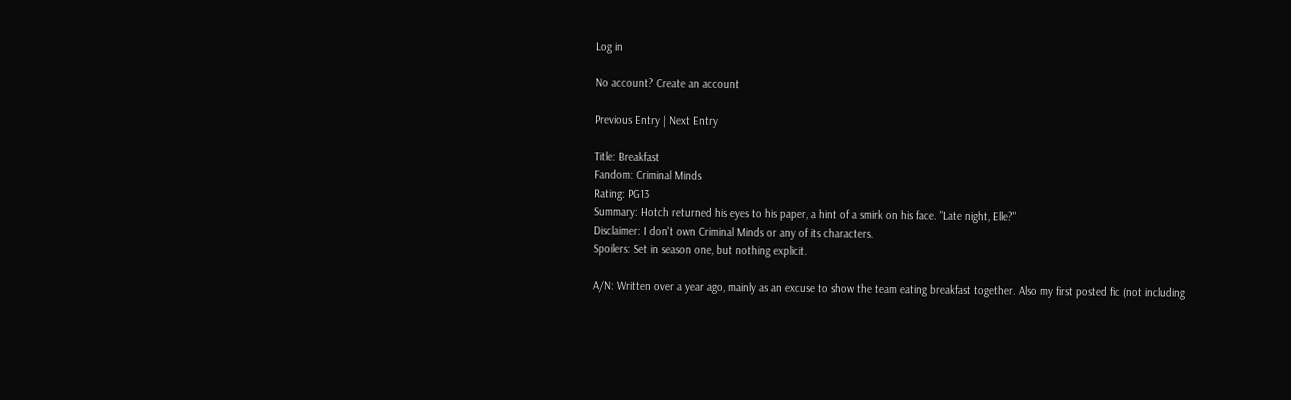Log in

No account? Create an account

Previous Entry | Next Entry

Title: Breakfast
Fandom: Criminal Minds
Rating: PG13
Summary: Hotch returned his eyes to his paper, a hint of a smirk on his face. "Late night, Elle?"
Disclaimer: I don't own Criminal Minds or any of its characters.
Spoilers: Set in season one, but nothing explicit.

A/N: Written over a year ago, mainly as an excuse to show the team eating breakfast together. Also my first posted fic (not including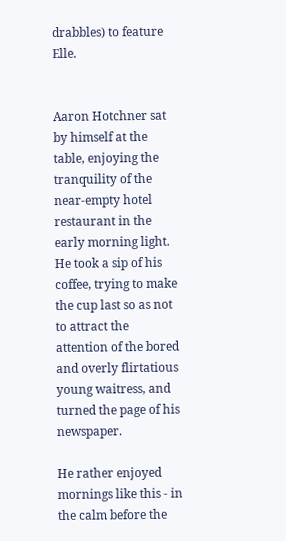drabbles) to feature Elle.


Aaron Hotchner sat by himself at the table, enjoying the tranquility of the near-empty hotel restaurant in the early morning light. He took a sip of his coffee, trying to make the cup last so as not to attract the attention of the bored and overly flirtatious young waitress, and turned the page of his newspaper.

He rather enjoyed mornings like this - in the calm before the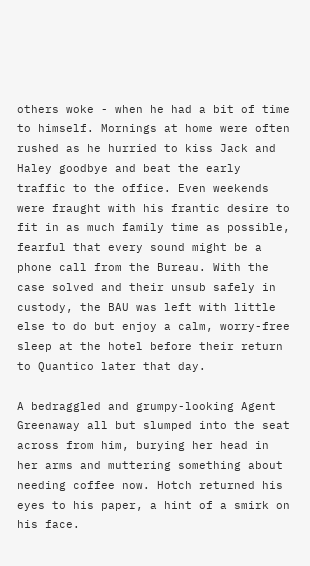others woke - when he had a bit of time to himself. Mornings at home were often rushed as he hurried to kiss Jack and Haley goodbye and beat the early traffic to the office. Even weekends were fraught with his frantic desire to fit in as much family time as possible, fearful that every sound might be a phone call from the Bureau. With the case solved and their unsub safely in custody, the BAU was left with little else to do but enjoy a calm, worry-free sleep at the hotel before their return to Quantico later that day.

A bedraggled and grumpy-looking Agent Greenaway all but slumped into the seat across from him, burying her head in her arms and muttering something about needing coffee now. Hotch returned his eyes to his paper, a hint of a smirk on his face.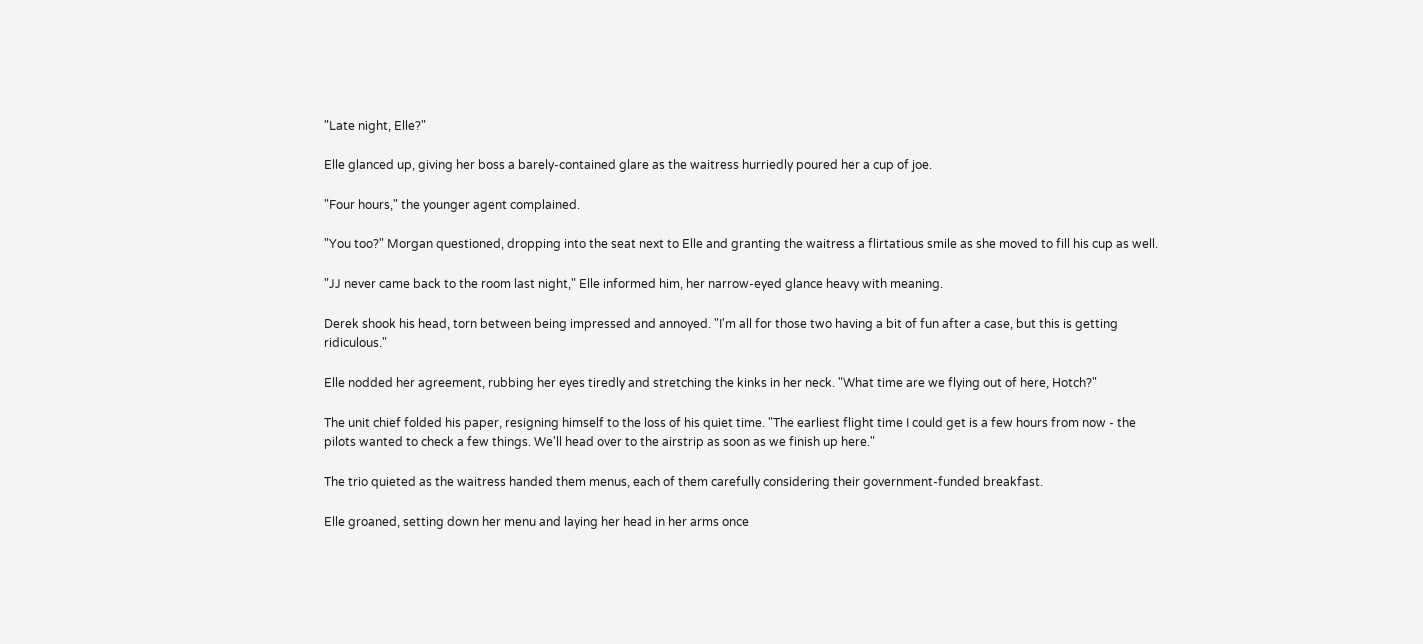"Late night, Elle?"

Elle glanced up, giving her boss a barely-contained glare as the waitress hurriedly poured her a cup of joe.

"Four hours," the younger agent complained.

"You too?" Morgan questioned, dropping into the seat next to Elle and granting the waitress a flirtatious smile as she moved to fill his cup as well.

"JJ never came back to the room last night," Elle informed him, her narrow-eyed glance heavy with meaning.

Derek shook his head, torn between being impressed and annoyed. "I'm all for those two having a bit of fun after a case, but this is getting ridiculous."

Elle nodded her agreement, rubbing her eyes tiredly and stretching the kinks in her neck. "What time are we flying out of here, Hotch?"

The unit chief folded his paper, resigning himself to the loss of his quiet time. "The earliest flight time I could get is a few hours from now - the pilots wanted to check a few things. We'll head over to the airstrip as soon as we finish up here."

The trio quieted as the waitress handed them menus, each of them carefully considering their government-funded breakfast.

Elle groaned, setting down her menu and laying her head in her arms once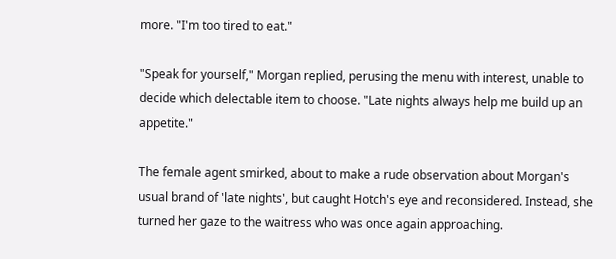more. "I'm too tired to eat."

"Speak for yourself," Morgan replied, perusing the menu with interest, unable to decide which delectable item to choose. "Late nights always help me build up an appetite."

The female agent smirked, about to make a rude observation about Morgan's usual brand of 'late nights', but caught Hotch's eye and reconsidered. Instead, she turned her gaze to the waitress who was once again approaching.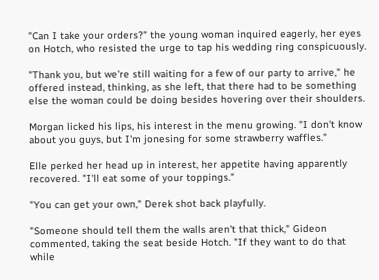"Can I take your orders?" the young woman inquired eagerly, her eyes on Hotch, who resisted the urge to tap his wedding ring conspicuously.

"Thank you, but we're still waiting for a few of our party to arrive," he offered instead, thinking, as she left, that there had to be something else the woman could be doing besides hovering over their shoulders.

Morgan licked his lips, his interest in the menu growing. "I don't know about you guys, but I'm jonesing for some strawberry waffles."

Elle perked her head up in interest, her appetite having apparently recovered. "I'll eat some of your toppings."

"You can get your own," Derek shot back playfully.

"Someone should tell them the walls aren't that thick," Gideon commented, taking the seat beside Hotch. "If they want to do that while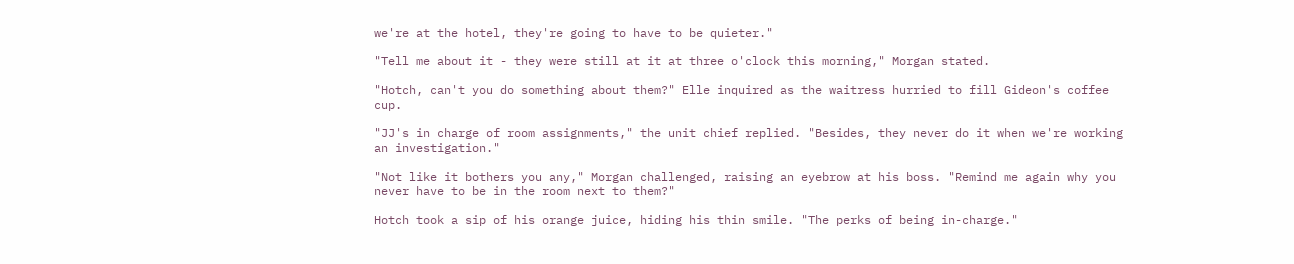we're at the hotel, they're going to have to be quieter."

"Tell me about it - they were still at it at three o'clock this morning," Morgan stated.

"Hotch, can't you do something about them?" Elle inquired as the waitress hurried to fill Gideon's coffee cup.

"JJ's in charge of room assignments," the unit chief replied. "Besides, they never do it when we're working an investigation."

"Not like it bothers you any," Morgan challenged, raising an eyebrow at his boss. "Remind me again why you never have to be in the room next to them?"

Hotch took a sip of his orange juice, hiding his thin smile. "The perks of being in-charge."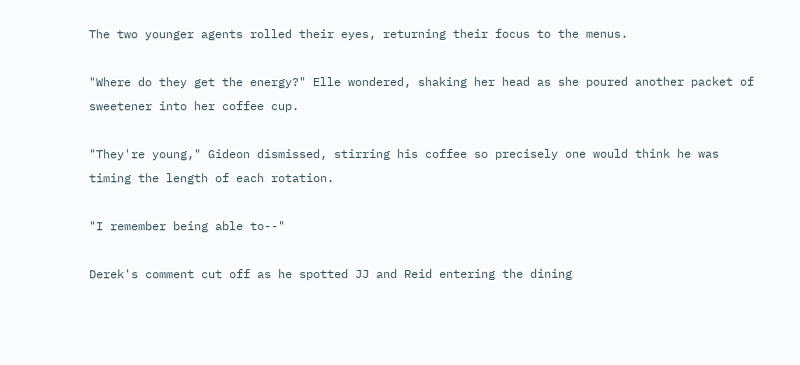The two younger agents rolled their eyes, returning their focus to the menus.

"Where do they get the energy?" Elle wondered, shaking her head as she poured another packet of sweetener into her coffee cup.

"They're young," Gideon dismissed, stirring his coffee so precisely one would think he was timing the length of each rotation.

"I remember being able to--"

Derek's comment cut off as he spotted JJ and Reid entering the dining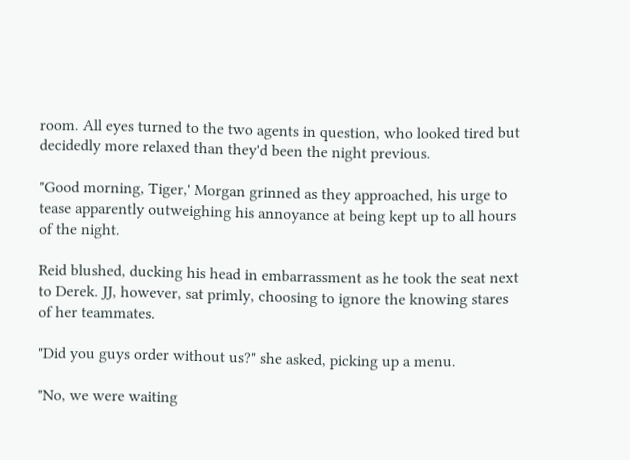room. All eyes turned to the two agents in question, who looked tired but decidedly more relaxed than they'd been the night previous.

"Good morning, Tiger,' Morgan grinned as they approached, his urge to tease apparently outweighing his annoyance at being kept up to all hours of the night.

Reid blushed, ducking his head in embarrassment as he took the seat next to Derek. JJ, however, sat primly, choosing to ignore the knowing stares of her teammates.

"Did you guys order without us?" she asked, picking up a menu.

"No, we were waiting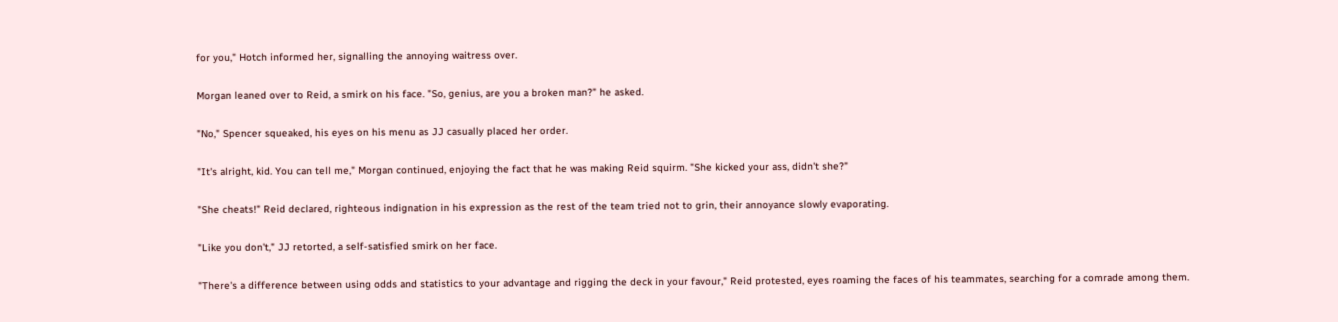for you," Hotch informed her, signalling the annoying waitress over.

Morgan leaned over to Reid, a smirk on his face. "So, genius, are you a broken man?" he asked.

"No," Spencer squeaked, his eyes on his menu as JJ casually placed her order.

"It's alright, kid. You can tell me," Morgan continued, enjoying the fact that he was making Reid squirm. "She kicked your ass, didn't she?"

"She cheats!" Reid declared, righteous indignation in his expression as the rest of the team tried not to grin, their annoyance slowly evaporating.

"Like you don't," JJ retorted, a self-satisfied smirk on her face.

"There's a difference between using odds and statistics to your advantage and rigging the deck in your favour," Reid protested, eyes roaming the faces of his teammates, searching for a comrade among them.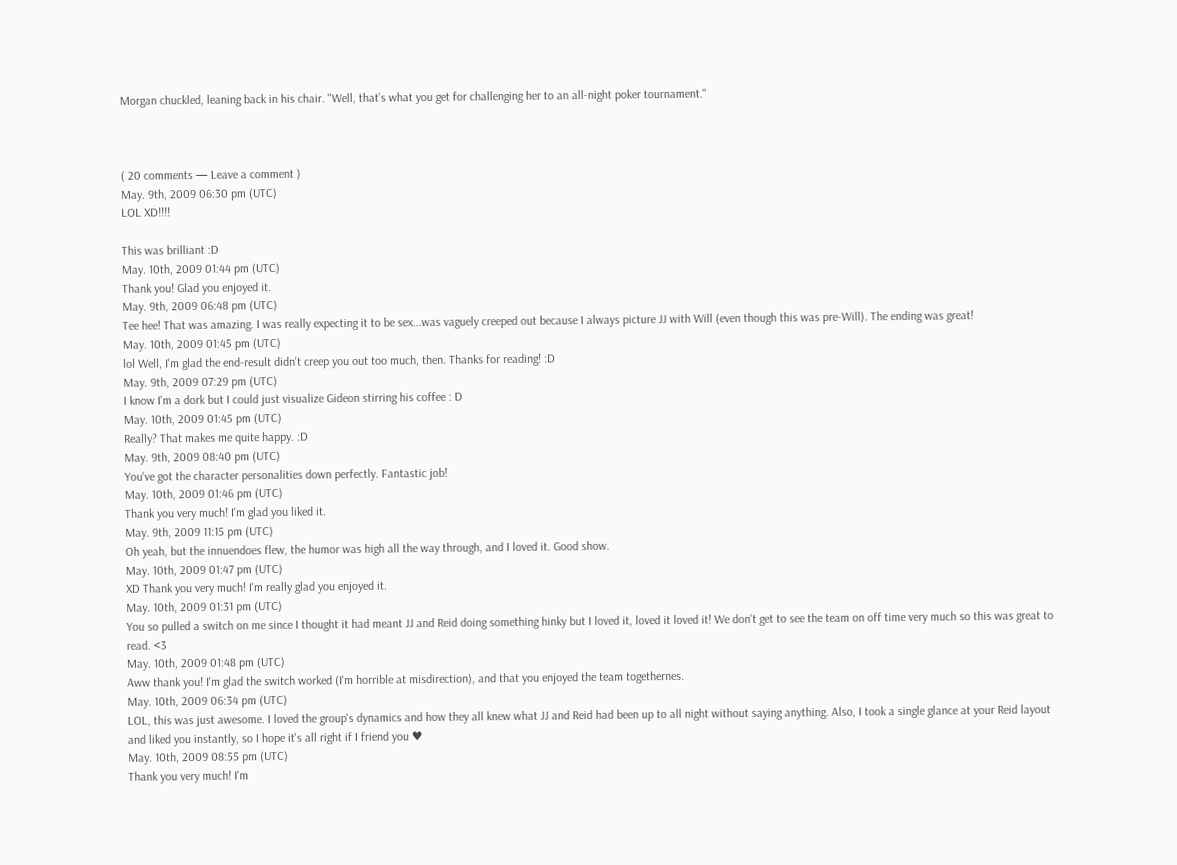Morgan chuckled, leaning back in his chair. "Well, that’s what you get for challenging her to an all-night poker tournament."



( 20 comments — Leave a comment )
May. 9th, 2009 06:30 pm (UTC)
LOL XD!!!!

This was brilliant :D
May. 10th, 2009 01:44 pm (UTC)
Thank you! Glad you enjoyed it.
May. 9th, 2009 06:48 pm (UTC)
Tee hee! That was amazing. I was really expecting it to be sex...was vaguely creeped out because I always picture JJ with Will (even though this was pre-Will). The ending was great!
May. 10th, 2009 01:45 pm (UTC)
lol Well, I'm glad the end-result didn't creep you out too much, then. Thanks for reading! :D
May. 9th, 2009 07:29 pm (UTC)
I know I'm a dork but I could just visualize Gideon stirring his coffee : D
May. 10th, 2009 01:45 pm (UTC)
Really? That makes me quite happy. :D
May. 9th, 2009 08:40 pm (UTC)
You've got the character personalities down perfectly. Fantastic job!
May. 10th, 2009 01:46 pm (UTC)
Thank you very much! I'm glad you liked it.
May. 9th, 2009 11:15 pm (UTC)
Oh yeah, but the innuendoes flew, the humor was high all the way through, and I loved it. Good show.
May. 10th, 2009 01:47 pm (UTC)
XD Thank you very much! I'm really glad you enjoyed it.
May. 10th, 2009 01:31 pm (UTC)
You so pulled a switch on me since I thought it had meant JJ and Reid doing something hinky but I loved it, loved it loved it! We don't get to see the team on off time very much so this was great to read. <3
May. 10th, 2009 01:48 pm (UTC)
Aww thank you! I'm glad the switch worked (I'm horrible at misdirection), and that you enjoyed the team togethernes.
May. 10th, 2009 06:34 pm (UTC)
LOL, this was just awesome. I loved the group's dynamics and how they all knew what JJ and Reid had been up to all night without saying anything. Also, I took a single glance at your Reid layout and liked you instantly, so I hope it's all right if I friend you ♥
May. 10th, 2009 08:55 pm (UTC)
Thank you very much! I'm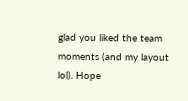glad you liked the team moments (and my layout lol). Hope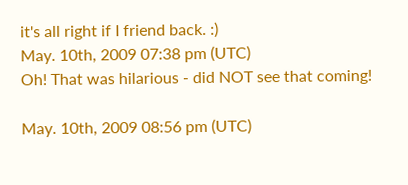it's all right if I friend back. :)
May. 10th, 2009 07:38 pm (UTC)
Oh! That was hilarious - did NOT see that coming!

May. 10th, 2009 08:56 pm (UTC)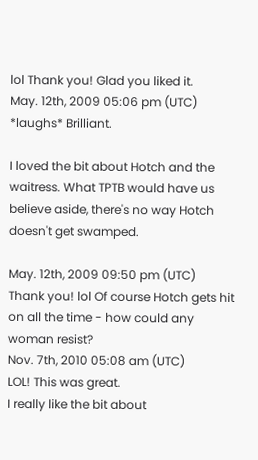lol Thank you! Glad you liked it.
May. 12th, 2009 05:06 pm (UTC)
*laughs* Brilliant.

I loved the bit about Hotch and the waitress. What TPTB would have us believe aside, there's no way Hotch doesn't get swamped.

May. 12th, 2009 09:50 pm (UTC)
Thank you! lol Of course Hotch gets hit on all the time - how could any woman resist?
Nov. 7th, 2010 05:08 am (UTC)
LOL! This was great.
I really like the bit about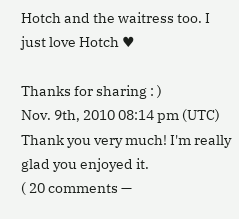Hotch and the waitress too. I just love Hotch ♥

Thanks for sharing : )
Nov. 9th, 2010 08:14 pm (UTC)
Thank you very much! I'm really glad you enjoyed it.
( 20 comments —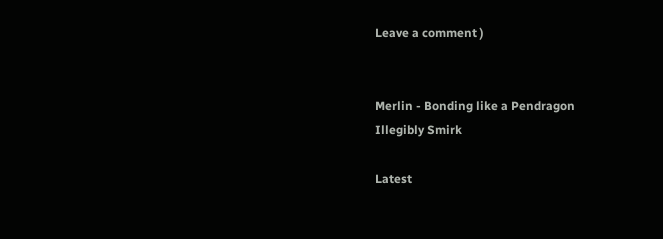Leave a comment )


Merlin - Bonding like a Pendragon
Illegibly Smirk

Latest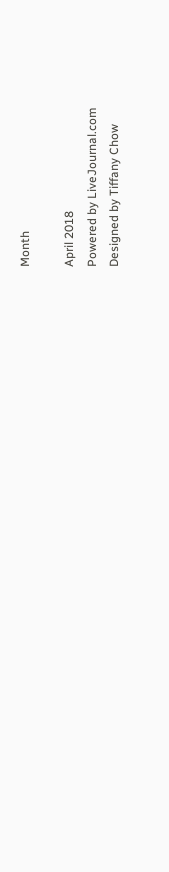Month

April 2018
Powered by LiveJournal.com
Designed by Tiffany Chow